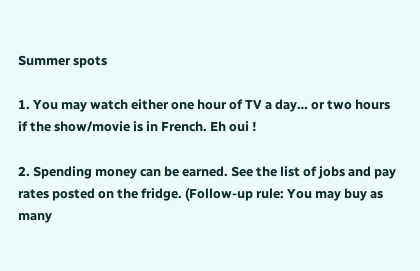Summer spots

1. You may watch either one hour of TV a day… or two hours if the show/movie is in French. Eh oui !

2. Spending money can be earned. See the list of jobs and pay rates posted on the fridge. (Follow-up rule: You may buy as many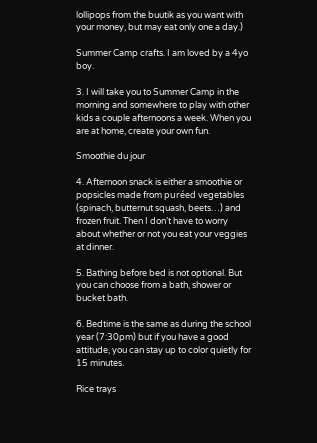lollipops from the buutik as you want with your money, but may eat only one a day.)

Summer Camp crafts. I am loved by a 4yo boy.

3. I will take you to Summer Camp in the morning and somewhere to play with other kids a couple afternoons a week. When you are at home, create your own fun.

Smoothie du jour

4. Afternoon snack is either a smoothie or popsicles made from puréed vegetables (spinach, butternut squash, beets…) and frozen fruit. Then I don’t have to worry about whether or not you eat your veggies at dinner.

5. Bathing before bed is not optional. But you can choose from a bath, shower or bucket bath.

6. Bedtime is the same as during the school year (7:30pm) but if you have a good attitude, you can stay up to color quietly for 15 minutes.

Rice trays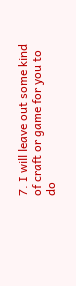7. I will leave out some kind of craft or game for you to do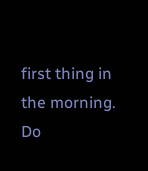first thing in the morning. Do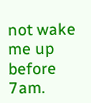not wake me up before 7am.